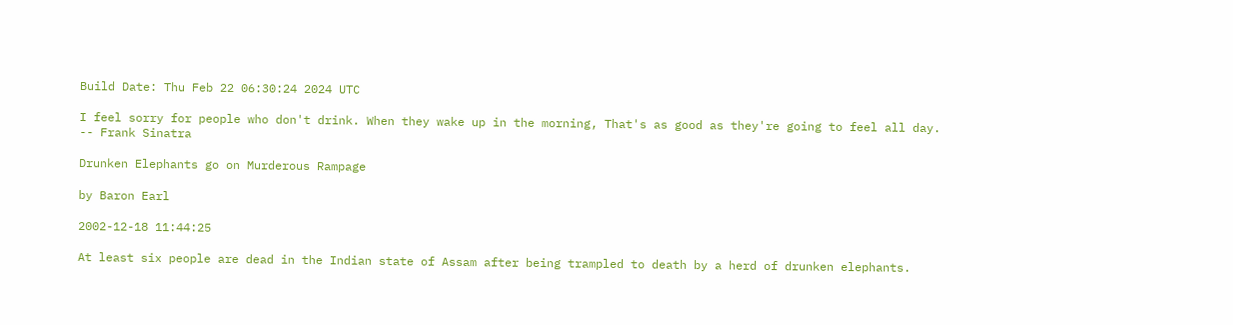Build Date: Thu Feb 22 06:30:24 2024 UTC

I feel sorry for people who don't drink. When they wake up in the morning, That's as good as they're going to feel all day.
-- Frank Sinatra

Drunken Elephants go on Murderous Rampage

by Baron Earl

2002-12-18 11:44:25

At least six people are dead in the Indian state of Assam after being trampled to death by a herd of drunken elephants.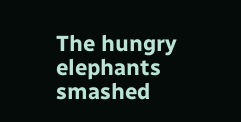The hungry elephants smashed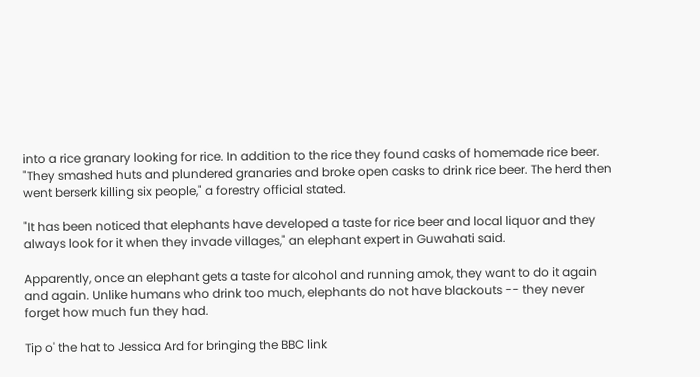into a rice granary looking for rice. In addition to the rice they found casks of homemade rice beer. "They smashed huts and plundered granaries and broke open casks to drink rice beer. The herd then went berserk killing six people," a forestry official stated.

"It has been noticed that elephants have developed a taste for rice beer and local liquor and they always look for it when they invade villages," an elephant expert in Guwahati said.

Apparently, once an elephant gets a taste for alcohol and running amok, they want to do it again and again. Unlike humans who drink too much, elephants do not have blackouts -- they never forget how much fun they had.

Tip o' the hat to Jessica Ard for bringing the BBC link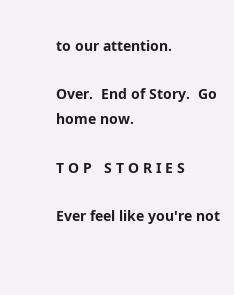to our attention.

Over.  End of Story.  Go home now.

T O P   S T O R I E S

Ever feel like you're not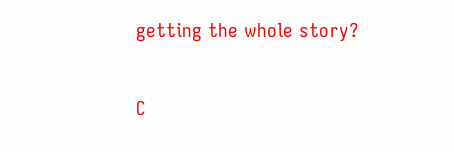getting the whole story?

C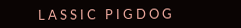L A S S I C   P I G D O G